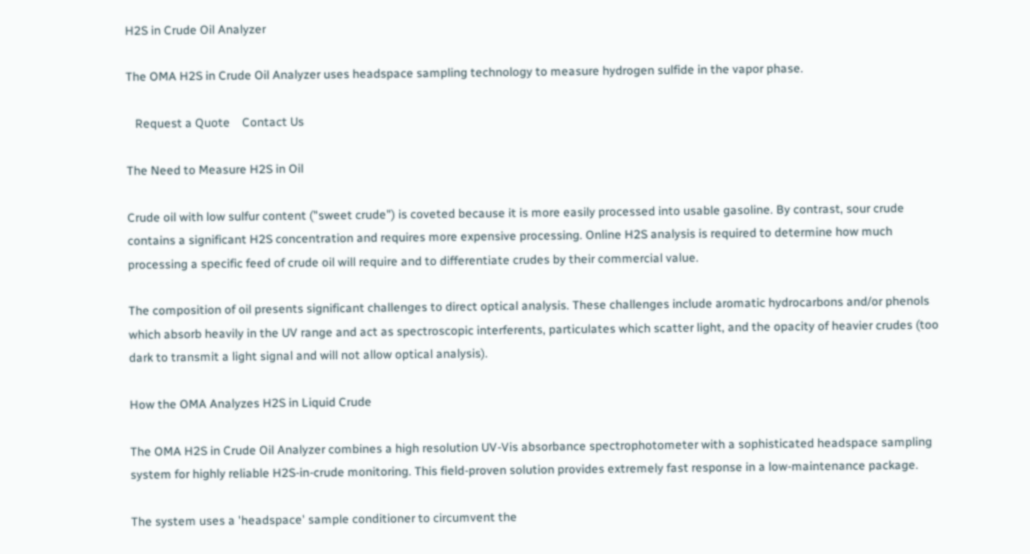H2S in Crude Oil Analyzer

The OMA H2S in Crude Oil Analyzer uses headspace sampling technology to measure hydrogen sulfide in the vapor phase.

   Request a Quote    Contact Us

The Need to Measure H2S in Oil

Crude oil with low sulfur content ("sweet crude") is coveted because it is more easily processed into usable gasoline. By contrast, sour crude contains a significant H2S concentration and requires more expensive processing. Online H2S analysis is required to determine how much processing a specific feed of crude oil will require and to differentiate crudes by their commercial value.

The composition of oil presents significant challenges to direct optical analysis. These challenges include aromatic hydrocarbons and/or phenols which absorb heavily in the UV range and act as spectroscopic interferents, particulates which scatter light, and the opacity of heavier crudes (too dark to transmit a light signal and will not allow optical analysis).

How the OMA Analyzes H2S in Liquid Crude

The OMA H2S in Crude Oil Analyzer combines a high resolution UV-Vis absorbance spectrophotometer with a sophisticated headspace sampling system for highly reliable H2S-in-crude monitoring. This field-proven solution provides extremely fast response in a low-maintenance package.

The system uses a 'headspace' sample conditioner to circumvent the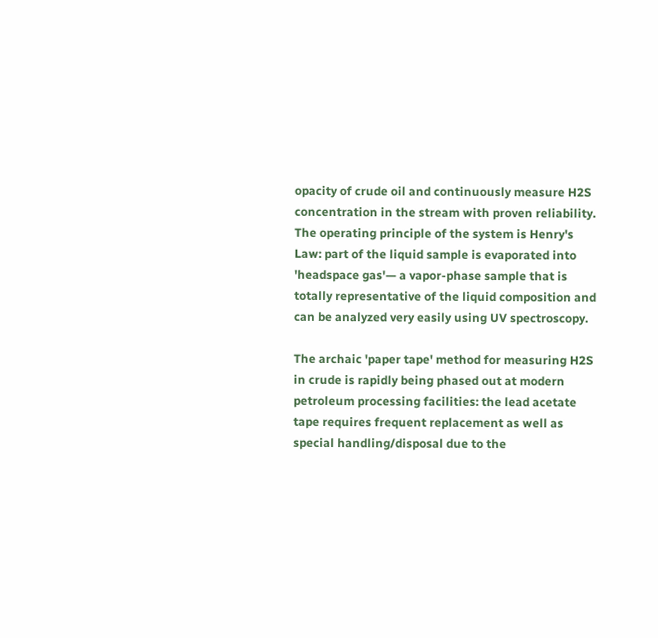opacity of crude oil and continuously measure H2S concentration in the stream with proven reliability. The operating principle of the system is Henry's Law: part of the liquid sample is evaporated into 'headspace gas'— a vapor-phase sample that is totally representative of the liquid composition and can be analyzed very easily using UV spectroscopy.

The archaic 'paper tape' method for measuring H2S in crude is rapidly being phased out at modern petroleum processing facilities: the lead acetate tape requires frequent replacement as well as special handling/disposal due to the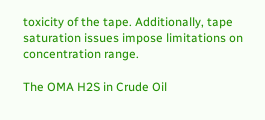toxicity of the tape. Additionally, tape saturation issues impose limitations on concentration range.

The OMA H2S in Crude Oil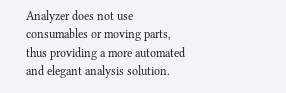Analyzer does not use consumables or moving parts, thus providing a more automated and elegant analysis solution.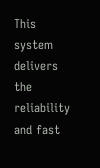This system delivers the reliability and fast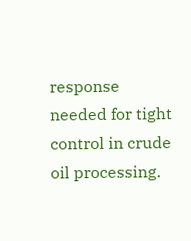response needed for tight control in crude oil processing.